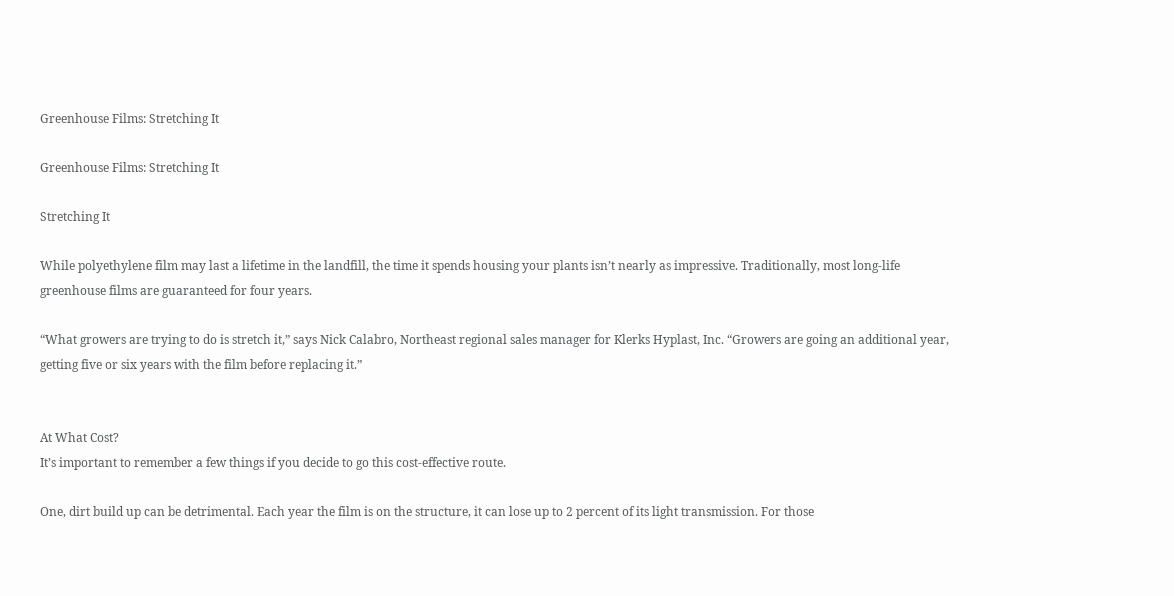Greenhouse Films: Stretching It

Greenhouse Films: Stretching It

Stretching It

While polyethylene film may last a lifetime in the landfill, the time it spends housing your plants isn’t nearly as impressive. Traditionally, most long-life greenhouse films are guaranteed for four years.

“What growers are trying to do is stretch it,” says Nick Calabro, Northeast regional sales manager for Klerks Hyplast, Inc. “Growers are going an additional year, getting five or six years with the film before replacing it.”


At What Cost?
It’s important to remember a few things if you decide to go this cost-effective route.

One, dirt build up can be detrimental. Each year the film is on the structure, it can lose up to 2 percent of its light transmission. For those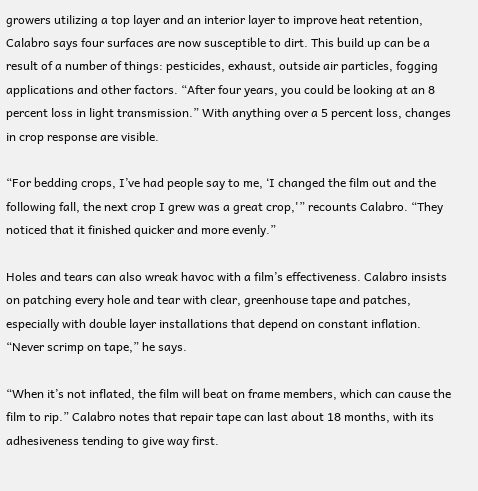growers utilizing a top layer and an interior layer to improve heat retention, Calabro says four surfaces are now susceptible to dirt. This build up can be a result of a number of things: pesticides, exhaust, outside air particles, fogging applications and other factors. “After four years, you could be looking at an 8 percent loss in light transmission.” With anything over a 5 percent loss, changes in crop response are visible.

“For bedding crops, I’ve had people say to me, ‘I changed the film out and the following fall, the next crop I grew was a great crop,'” recounts Calabro. “They noticed that it finished quicker and more evenly.”

Holes and tears can also wreak havoc with a film’s effectiveness. Calabro insists on patching every hole and tear with clear, greenhouse tape and patches, especially with double layer installations that depend on constant inflation. “Never scrimp on tape,” he says.

“When it’s not inflated, the film will beat on frame members, which can cause the film to rip.” Calabro notes that repair tape can last about 18 months, with its adhesiveness tending to give way first.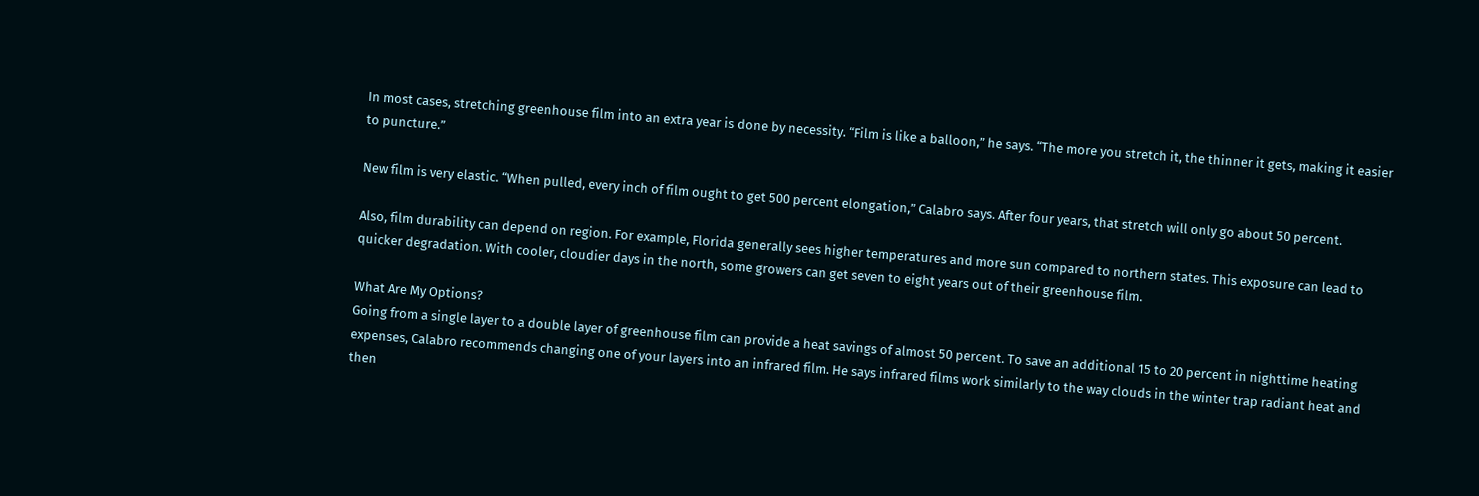In most cases, stretching greenhouse film into an extra year is done by necessity. “Film is like a balloon,” he says. “The more you stretch it, the thinner it gets, making it easier to puncture.”

New film is very elastic. “When pulled, every inch of film ought to get 500 percent elongation,” Calabro says. After four years, that stretch will only go about 50 percent.

Also, film durability can depend on region. For example, Florida generally sees higher temperatures and more sun compared to northern states. This exposure can lead to quicker degradation. With cooler, cloudier days in the north, some growers can get seven to eight years out of their greenhouse film.

What Are My Options?
Going from a single layer to a double layer of greenhouse film can provide a heat savings of almost 50 percent. To save an additional 15 to 20 percent in nighttime heating expenses, Calabro recommends changing one of your layers into an infrared film. He says infrared films work similarly to the way clouds in the winter trap radiant heat and then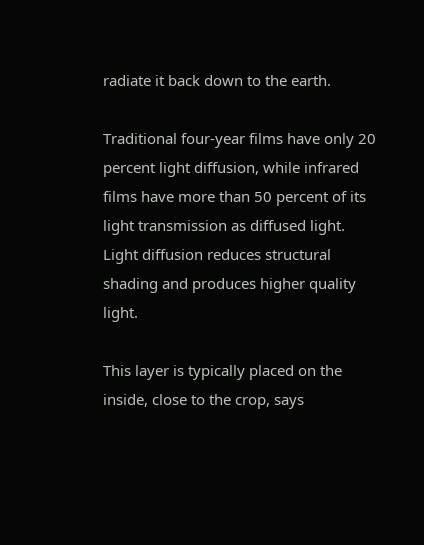radiate it back down to the earth.

Traditional four-year films have only 20 percent light diffusion, while infrared films have more than 50 percent of its light transmission as diffused light. Light diffusion reduces structural shading and produces higher quality light.

This layer is typically placed on the inside, close to the crop, says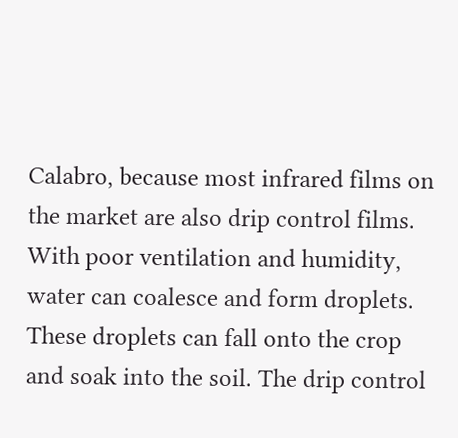Calabro, because most infrared films on the market are also drip control films. With poor ventilation and humidity, water can coalesce and form droplets. These droplets can fall onto the crop and soak into the soil. The drip control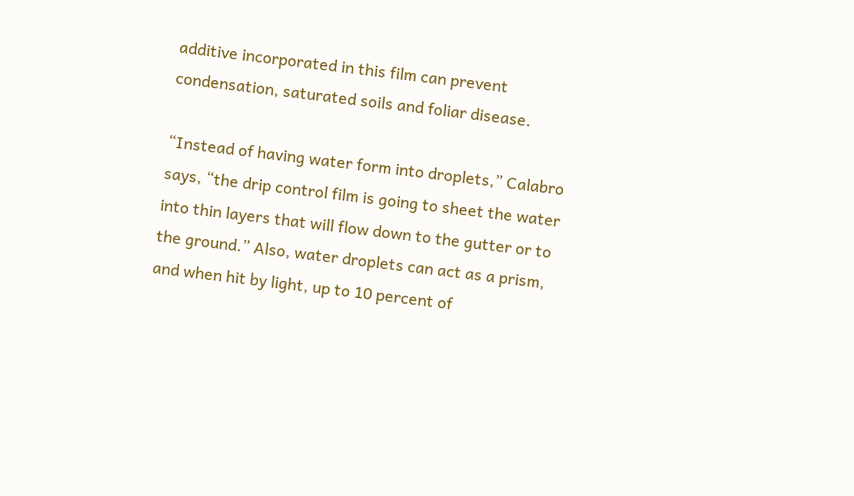additive incorporated in this film can prevent condensation, saturated soils and foliar disease.

“Instead of having water form into droplets,” Calabro says, “the drip control film is going to sheet the water into thin layers that will flow down to the gutter or to the ground.” Also, water droplets can act as a prism, and when hit by light, up to 10 percent of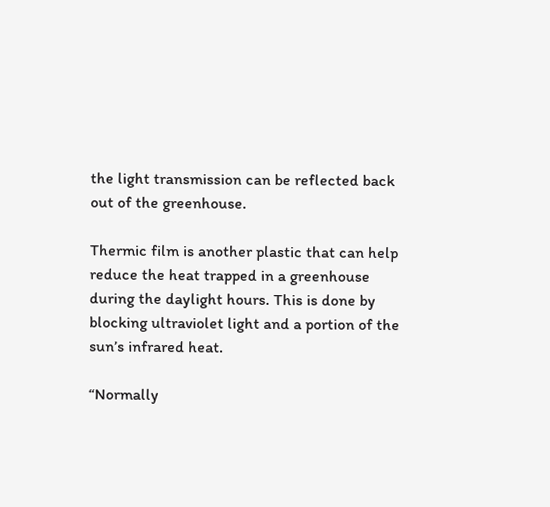the light transmission can be reflected back out of the greenhouse.

Thermic film is another plastic that can help reduce the heat trapped in a greenhouse during the daylight hours. This is done by blocking ultraviolet light and a portion of the sun’s infrared heat.

“Normally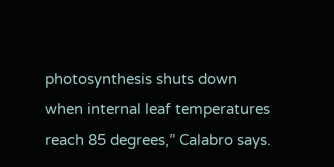photosynthesis shuts down when internal leaf temperatures reach 85 degrees,” Calabro says.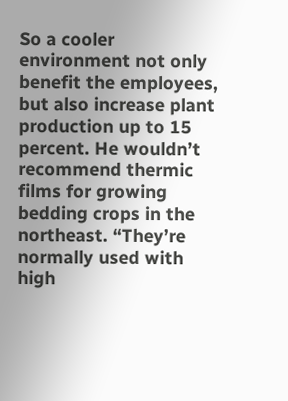So a cooler environment not only benefit the employees, but also increase plant production up to 15 percent. He wouldn’t recommend thermic films for growing bedding crops in the northeast. “They’re normally used with high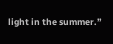light in the summer.”